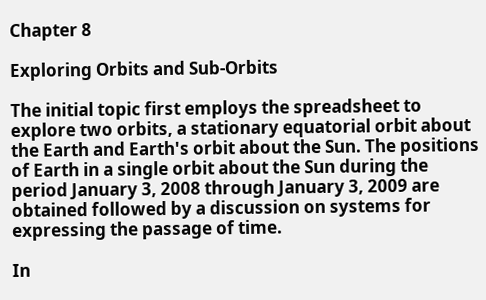Chapter 8

Exploring Orbits and Sub-Orbits

The initial topic first employs the spreadsheet to explore two orbits, a stationary equatorial orbit about the Earth and Earth's orbit about the Sun. The positions of Earth in a single orbit about the Sun during the period January 3, 2008 through January 3, 2009 are obtained followed by a discussion on systems for expressing the passage of time.

In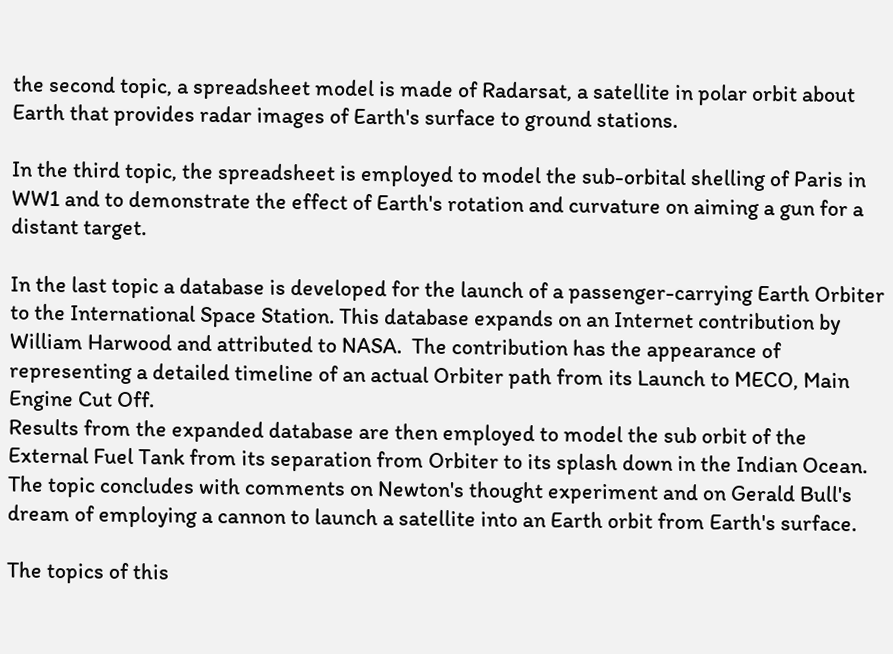the second topic, a spreadsheet model is made of Radarsat, a satellite in polar orbit about Earth that provides radar images of Earth's surface to ground stations.

In the third topic, the spreadsheet is employed to model the sub-orbital shelling of Paris in WW1 and to demonstrate the effect of Earth's rotation and curvature on aiming a gun for a distant target.

In the last topic a database is developed for the launch of a passenger-carrying Earth Orbiter to the International Space Station. This database expands on an Internet contribution by William Harwood and attributed to NASA.  The contribution has the appearance of representing a detailed timeline of an actual Orbiter path from its Launch to MECO, Main Engine Cut Off.
Results from the expanded database are then employed to model the sub orbit of the External Fuel Tank from its separation from Orbiter to its splash down in the Indian Ocean.
The topic concludes with comments on Newton's thought experiment and on Gerald Bull's dream of employing a cannon to launch a satellite into an Earth orbit from Earth's surface.

The topics of this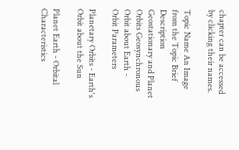chapter can be accessed by clicking their names.

Topic Name An Image from the Topic Brief Description
Geostationary and Planet Orbits Geosynchronous
Orbit about Earth -
Orbit Parameters

Planetary Orbits - Earth's Orbit about the Sun

Planet Earth - Orbital Characteristics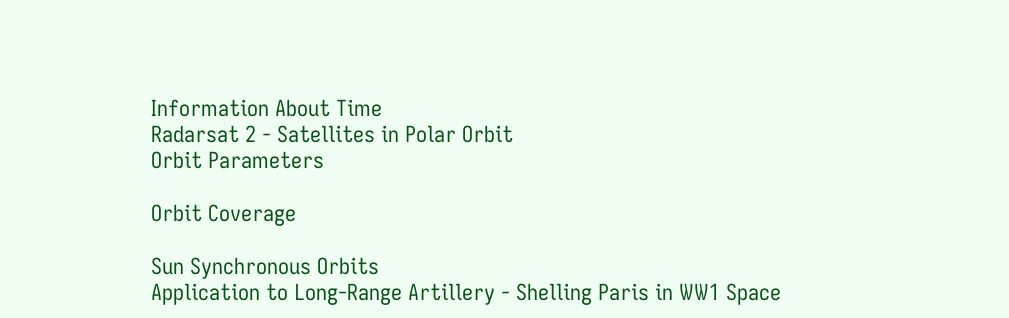Information About Time
Radarsat 2 - Satellites in Polar Orbit
Orbit Parameters

Orbit Coverage

Sun Synchronous Orbits
Application to Long-Range Artillery - Shelling Paris in WW1 Space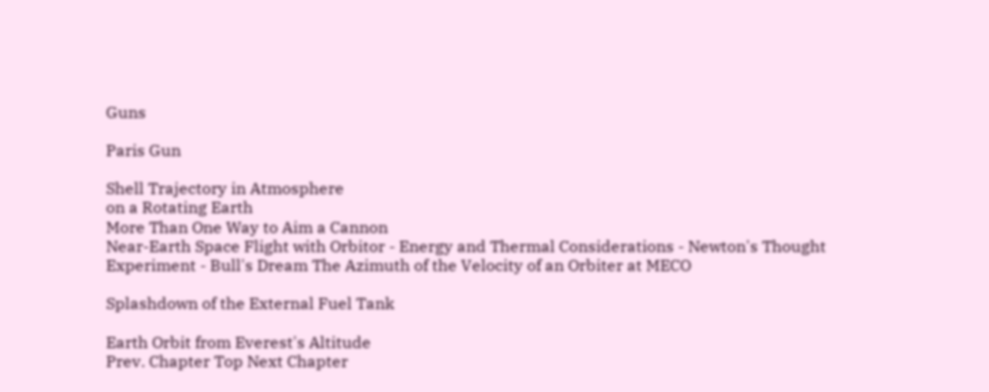Guns

Paris Gun

Shell Trajectory in Atmosphere
on a Rotating Earth
More Than One Way to Aim a Cannon
Near-Earth Space Flight with Orbitor - Energy and Thermal Considerations - Newton's Thought Experiment - Bull's Dream The Azimuth of the Velocity of an Orbiter at MECO

Splashdown of the External Fuel Tank

Earth Orbit from Everest's Altitude
Prev. Chapter Top Next Chapter